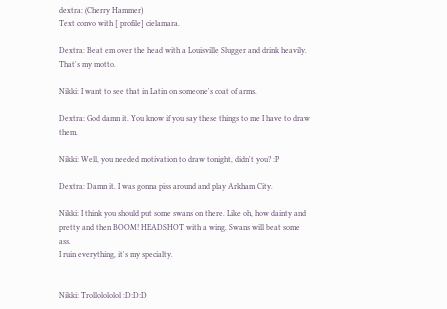dextra: (Cherry Hammer)
Text convo with [ profile] cielamara.

Dextra: Beat em over the head with a Louisville Slugger and drink heavily. That's my motto.

Nikki: I want to see that in Latin on someone's coat of arms.

Dextra: God damn it. You know if you say these things to me I have to draw them.

Nikki: Well, you needed motivation to draw tonight, didn't you? :P

Dextra: Damn it. I was gonna piss around and play Arkham City.

Nikki: I think you should put some swans on there. Like oh, how dainty and pretty and then BOOM! HEADSHOT with a wing. Swans will beat some ass.
I ruin everything, it's my specialty.


Nikki: Trollolololol :D:D:D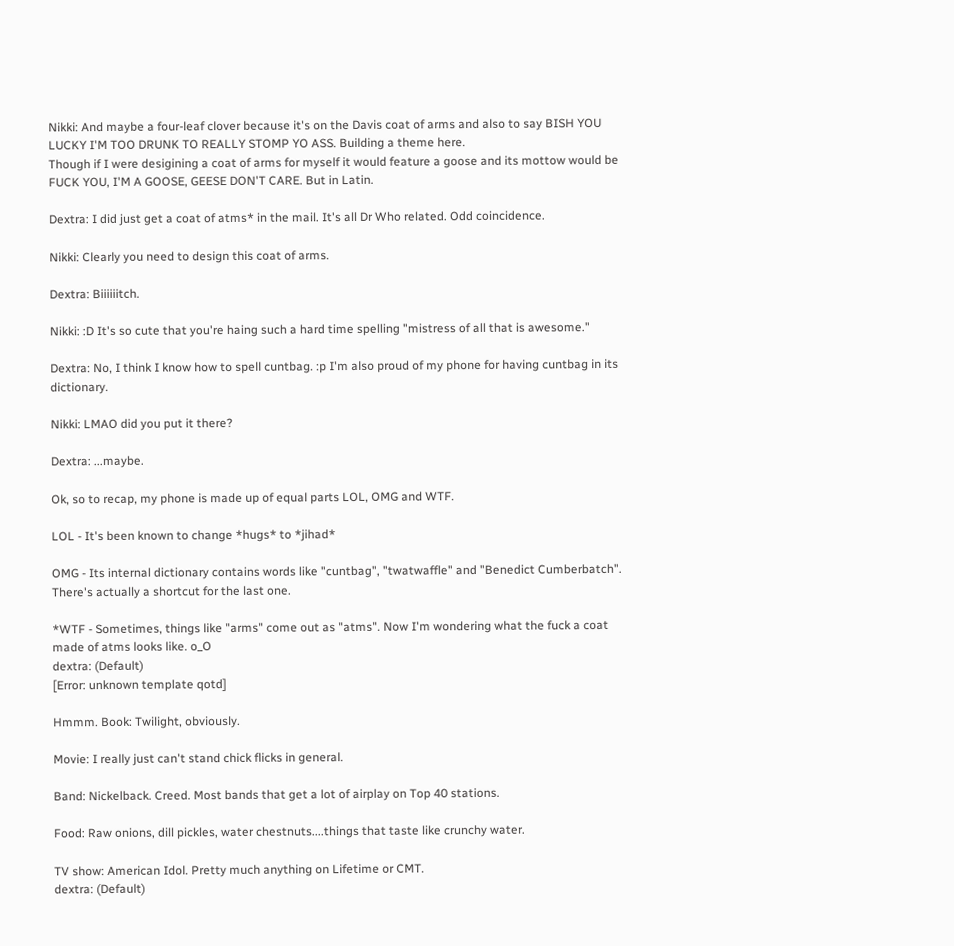Nikki: And maybe a four-leaf clover because it's on the Davis coat of arms and also to say BISH YOU LUCKY I'M TOO DRUNK TO REALLY STOMP YO ASS. Building a theme here.
Though if I were desigining a coat of arms for myself it would feature a goose and its mottow would be FUCK YOU, I'M A GOOSE, GEESE DON'T CARE. But in Latin.

Dextra: I did just get a coat of atms* in the mail. It's all Dr Who related. Odd coincidence.

Nikki: Clearly you need to design this coat of arms.

Dextra: Biiiiiitch.

Nikki: :D It's so cute that you're haing such a hard time spelling "mistress of all that is awesome."

Dextra: No, I think I know how to spell cuntbag. :p I'm also proud of my phone for having cuntbag in its dictionary.

Nikki: LMAO did you put it there?

Dextra: ...maybe.

Ok, so to recap, my phone is made up of equal parts LOL, OMG and WTF.

LOL - It's been known to change *hugs* to *jihad*

OMG - Its internal dictionary contains words like "cuntbag", "twatwaffle" and "Benedict Cumberbatch". There's actually a shortcut for the last one.

*WTF - Sometimes, things like "arms" come out as "atms". Now I'm wondering what the fuck a coat made of atms looks like. o_O
dextra: (Default)
[Error: unknown template qotd]

Hmmm. Book: Twilight, obviously.

Movie: I really just can't stand chick flicks in general.

Band: Nickelback. Creed. Most bands that get a lot of airplay on Top 40 stations.

Food: Raw onions, dill pickles, water chestnuts....things that taste like crunchy water.

TV show: American Idol. Pretty much anything on Lifetime or CMT.
dextra: (Default)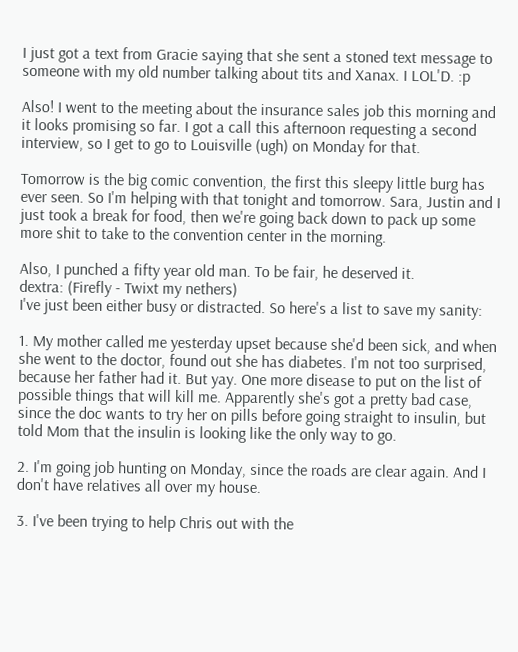I just got a text from Gracie saying that she sent a stoned text message to someone with my old number talking about tits and Xanax. I LOL'D. :p

Also! I went to the meeting about the insurance sales job this morning and it looks promising so far. I got a call this afternoon requesting a second interview, so I get to go to Louisville (ugh) on Monday for that.

Tomorrow is the big comic convention, the first this sleepy little burg has ever seen. So I'm helping with that tonight and tomorrow. Sara, Justin and I just took a break for food, then we're going back down to pack up some more shit to take to the convention center in the morning.

Also, I punched a fifty year old man. To be fair, he deserved it.
dextra: (Firefly - Twixt my nethers)
I've just been either busy or distracted. So here's a list to save my sanity:

1. My mother called me yesterday upset because she'd been sick, and when she went to the doctor, found out she has diabetes. I'm not too surprised, because her father had it. But yay. One more disease to put on the list of possible things that will kill me. Apparently she's got a pretty bad case, since the doc wants to try her on pills before going straight to insulin, but told Mom that the insulin is looking like the only way to go.

2. I'm going job hunting on Monday, since the roads are clear again. And I don't have relatives all over my house.

3. I've been trying to help Chris out with the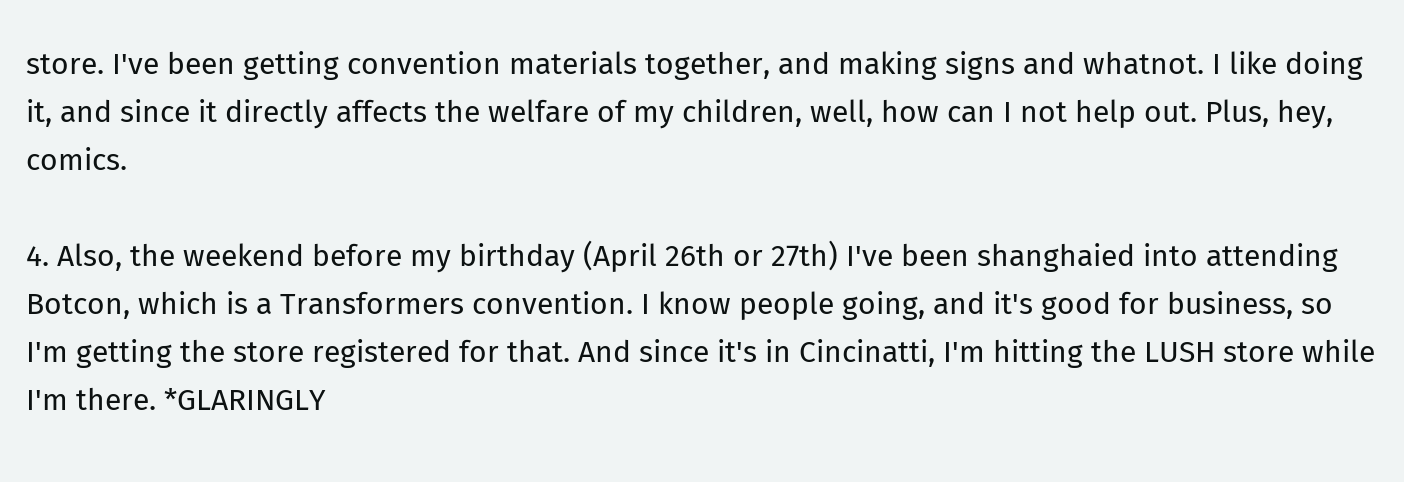store. I've been getting convention materials together, and making signs and whatnot. I like doing it, and since it directly affects the welfare of my children, well, how can I not help out. Plus, hey, comics.

4. Also, the weekend before my birthday (April 26th or 27th) I've been shanghaied into attending Botcon, which is a Transformers convention. I know people going, and it's good for business, so I'm getting the store registered for that. And since it's in Cincinatti, I'm hitting the LUSH store while I'm there. *GLARINGLY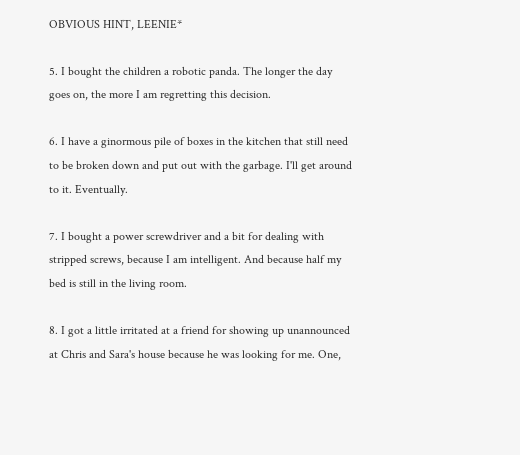OBVIOUS HINT, LEENIE*

5. I bought the children a robotic panda. The longer the day goes on, the more I am regretting this decision.

6. I have a ginormous pile of boxes in the kitchen that still need to be broken down and put out with the garbage. I'll get around to it. Eventually.

7. I bought a power screwdriver and a bit for dealing with stripped screws, because I am intelligent. And because half my bed is still in the living room.

8. I got a little irritated at a friend for showing up unannounced at Chris and Sara's house because he was looking for me. One,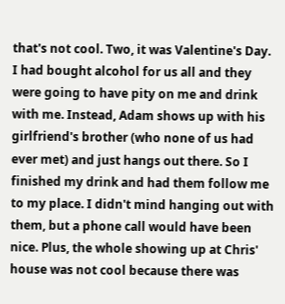that's not cool. Two, it was Valentine's Day. I had bought alcohol for us all and they were going to have pity on me and drink with me. Instead, Adam shows up with his girlfriend's brother (who none of us had ever met) and just hangs out there. So I finished my drink and had them follow me to my place. I didn't mind hanging out with them, but a phone call would have been nice. Plus, the whole showing up at Chris' house was not cool because there was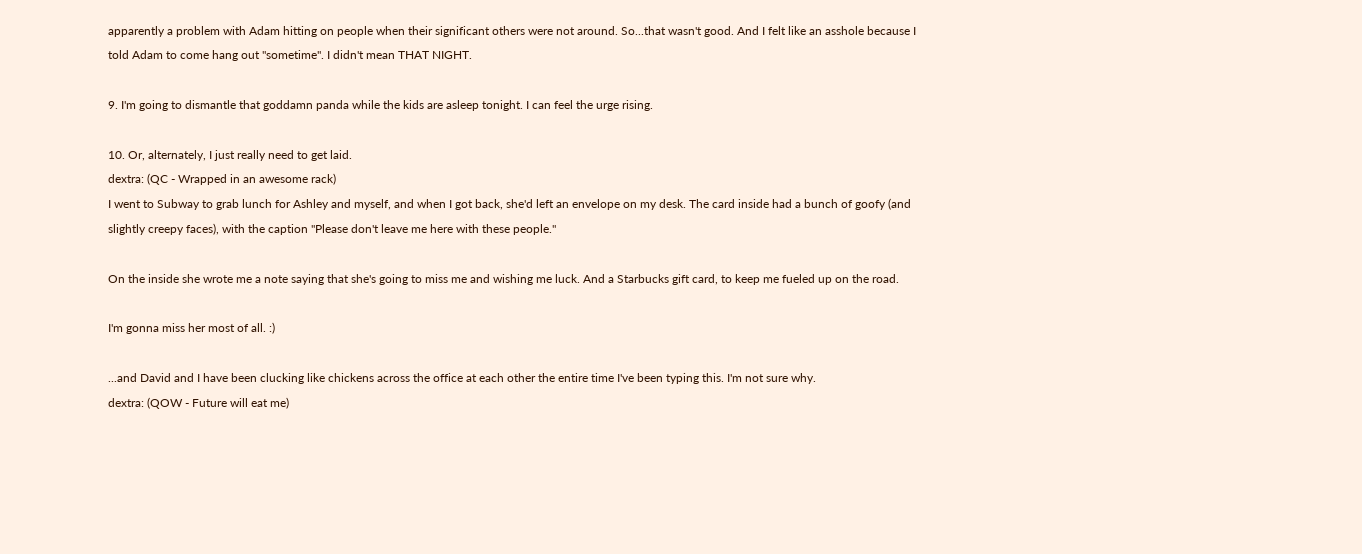apparently a problem with Adam hitting on people when their significant others were not around. So...that wasn't good. And I felt like an asshole because I told Adam to come hang out "sometime". I didn't mean THAT NIGHT.

9. I'm going to dismantle that goddamn panda while the kids are asleep tonight. I can feel the urge rising.

10. Or, alternately, I just really need to get laid.
dextra: (QC - Wrapped in an awesome rack)
I went to Subway to grab lunch for Ashley and myself, and when I got back, she'd left an envelope on my desk. The card inside had a bunch of goofy (and slightly creepy faces), with the caption "Please don't leave me here with these people."

On the inside she wrote me a note saying that she's going to miss me and wishing me luck. And a Starbucks gift card, to keep me fueled up on the road.

I'm gonna miss her most of all. :)

...and David and I have been clucking like chickens across the office at each other the entire time I've been typing this. I'm not sure why.
dextra: (QOW - Future will eat me)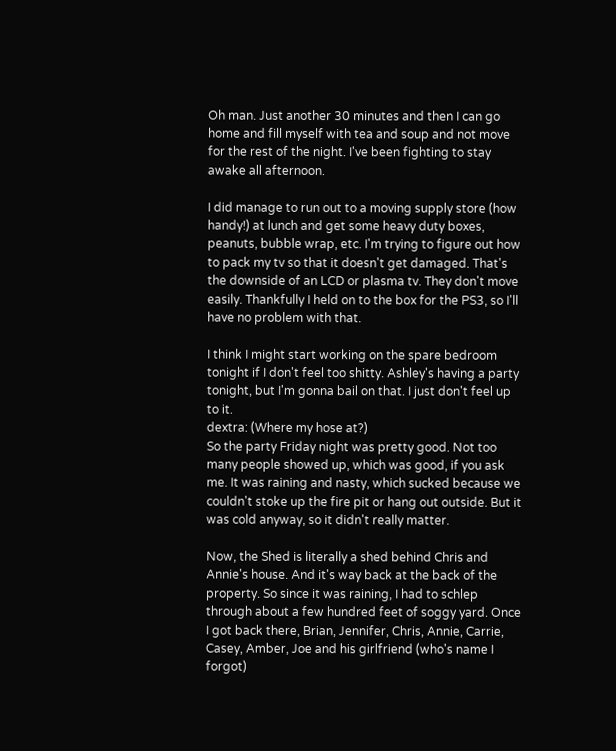Oh man. Just another 30 minutes and then I can go home and fill myself with tea and soup and not move for the rest of the night. I've been fighting to stay awake all afternoon.

I did manage to run out to a moving supply store (how handy!) at lunch and get some heavy duty boxes, peanuts, bubble wrap, etc. I'm trying to figure out how to pack my tv so that it doesn't get damaged. That's the downside of an LCD or plasma tv. They don't move easily. Thankfully I held on to the box for the PS3, so I'll have no problem with that.

I think I might start working on the spare bedroom tonight if I don't feel too shitty. Ashley's having a party tonight, but I'm gonna bail on that. I just don't feel up to it.
dextra: (Where my hose at?)
So the party Friday night was pretty good. Not too many people showed up, which was good, if you ask me. It was raining and nasty, which sucked because we couldn't stoke up the fire pit or hang out outside. But it was cold anyway, so it didn't really matter.

Now, the Shed is literally a shed behind Chris and Annie's house. And it's way back at the back of the property. So since it was raining, I had to schlep through about a few hundred feet of soggy yard. Once I got back there, Brian, Jennifer, Chris, Annie, Carrie, Casey, Amber, Joe and his girlfriend (who's name I forgot)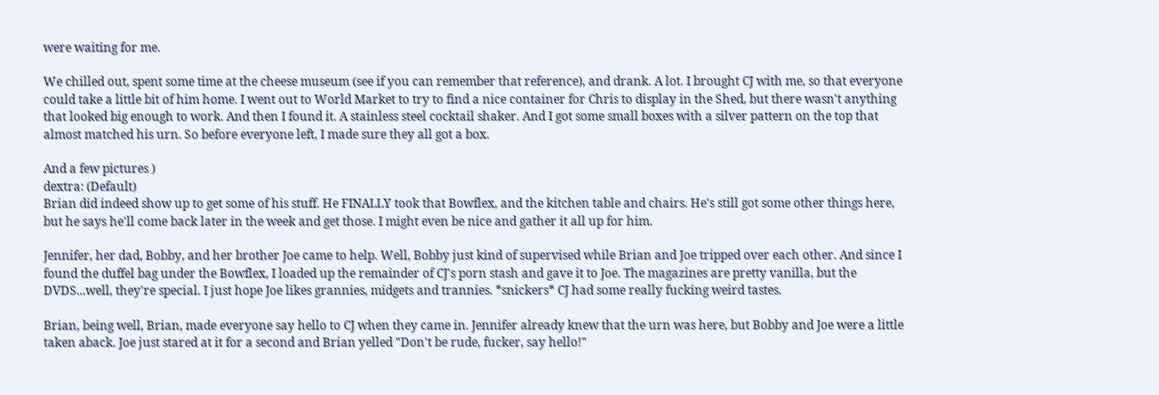were waiting for me.

We chilled out, spent some time at the cheese museum (see if you can remember that reference), and drank. A lot. I brought CJ with me, so that everyone could take a little bit of him home. I went out to World Market to try to find a nice container for Chris to display in the Shed, but there wasn't anything that looked big enough to work. And then I found it. A stainless steel cocktail shaker. And I got some small boxes with a silver pattern on the top that almost matched his urn. So before everyone left, I made sure they all got a box.

And a few pictures )
dextra: (Default)
Brian did indeed show up to get some of his stuff. He FINALLY took that Bowflex, and the kitchen table and chairs. He's still got some other things here, but he says he'll come back later in the week and get those. I might even be nice and gather it all up for him.

Jennifer, her dad, Bobby, and her brother Joe came to help. Well, Bobby just kind of supervised while Brian and Joe tripped over each other. And since I found the duffel bag under the Bowflex, I loaded up the remainder of CJ's porn stash and gave it to Joe. The magazines are pretty vanilla, but the DVDS...well, they're special. I just hope Joe likes grannies, midgets and trannies. *snickers* CJ had some really fucking weird tastes.

Brian, being well, Brian, made everyone say hello to CJ when they came in. Jennifer already knew that the urn was here, but Bobby and Joe were a little taken aback. Joe just stared at it for a second and Brian yelled "Don't be rude, fucker, say hello!"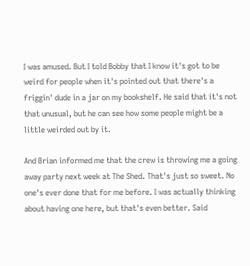I was amused. But I told Bobby that I know it's got to be weird for people when it's pointed out that there's a friggin' dude in a jar on my bookshelf. He said that it's not that unusual, but he can see how some people might be a little weirded out by it.

And Brian informed me that the crew is throwing me a going away party next week at The Shed. That's just so sweet. No one's ever done that for me before. I was actually thinking about having one here, but that's even better. Said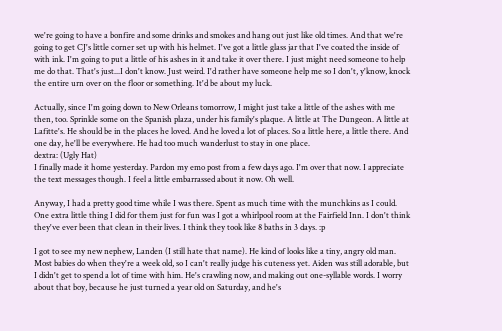we're going to have a bonfire and some drinks and smokes and hang out just like old times. And that we're going to get CJ's little corner set up with his helmet. I've got a little glass jar that I've coated the inside of with ink. I'm going to put a little of his ashes in it and take it over there. I just might need someone to help me do that. That's just...I don't know. Just weird. I'd rather have someone help me so I don't, y'know, knock the entire urn over on the floor or something. It'd be about my luck.

Actually, since I'm going down to New Orleans tomorrow, I might just take a little of the ashes with me then, too. Sprinkle some on the Spanish plaza, under his family's plaque. A little at The Dungeon. A little at Lafitte's. He should be in the places he loved. And he loved a lot of places. So a little here, a little there. And one day, he'll be everywhere. He had too much wanderlust to stay in one place.
dextra: (Ugly Hat)
I finally made it home yesterday. Pardon my emo post from a few days ago. I'm over that now. I appreciate the text messages though. I feel a little embarrassed about it now. Oh well.

Anyway, I had a pretty good time while I was there. Spent as much time with the munchkins as I could. One extra little thing I did for them just for fun was I got a whirlpool room at the Fairfield Inn. I don't think they've ever been that clean in their lives. I think they took like 8 baths in 3 days. :p

I got to see my new nephew, Landen (I still hate that name). He kind of looks like a tiny, angry old man. Most babies do when they're a week old, so I can't really judge his cuteness yet. Aiden was still adorable, but I didn't get to spend a lot of time with him. He's crawling now, and making out one-syllable words. I worry about that boy, because he just turned a year old on Saturday, and he's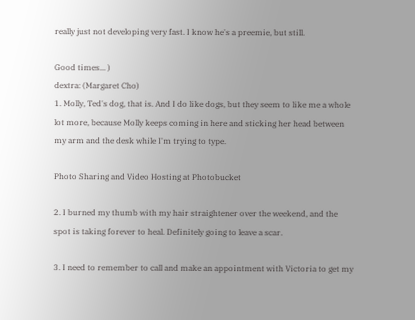really just not developing very fast. I know he's a preemie, but still.

Good times... )
dextra: (Margaret Cho)
1. Molly, Ted's dog, that is. And I do like dogs, but they seem to like me a whole lot more, because Molly keeps coming in here and sticking her head between my arm and the desk while I'm trying to type.

Photo Sharing and Video Hosting at Photobucket

2. I burned my thumb with my hair straightener over the weekend, and the spot is taking forever to heal. Definitely going to leave a scar.

3. I need to remember to call and make an appointment with Victoria to get my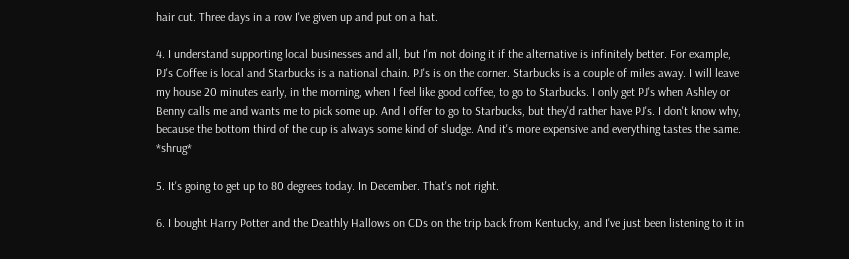hair cut. Three days in a row I've given up and put on a hat.

4. I understand supporting local businesses and all, but I'm not doing it if the alternative is infinitely better. For example, PJ's Coffee is local and Starbucks is a national chain. PJ's is on the corner. Starbucks is a couple of miles away. I will leave my house 20 minutes early, in the morning, when I feel like good coffee, to go to Starbucks. I only get PJ's when Ashley or Benny calls me and wants me to pick some up. And I offer to go to Starbucks, but they'd rather have PJ's. I don't know why, because the bottom third of the cup is always some kind of sludge. And it's more expensive and everything tastes the same. *shrug*

5. It's going to get up to 80 degrees today. In December. That's not right.

6. I bought Harry Potter and the Deathly Hallows on CDs on the trip back from Kentucky, and I've just been listening to it in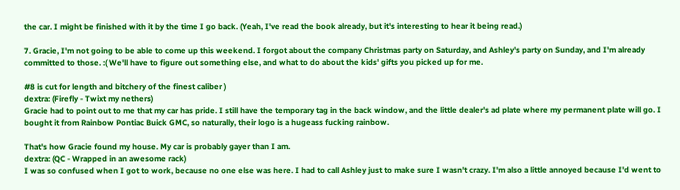the car. I might be finished with it by the time I go back. (Yeah, I've read the book already, but it's interesting to hear it being read.)

7. Gracie, I'm not going to be able to come up this weekend. I forgot about the company Christmas party on Saturday, and Ashley's party on Sunday, and I'm already committed to those. :( We'll have to figure out something else, and what to do about the kids' gifts you picked up for me.

#8 is cut for length and bitchery of the finest caliber )
dextra: (Firefly - Twixt my nethers)
Gracie had to point out to me that my car has pride. I still have the temporary tag in the back window, and the little dealer's ad plate where my permanent plate will go. I bought it from Rainbow Pontiac Buick GMC, so naturally, their logo is a hugeass fucking rainbow.

That's how Gracie found my house. My car is probably gayer than I am.
dextra: (QC - Wrapped in an awesome rack)
I was so confused when I got to work, because no one else was here. I had to call Ashley just to make sure I wasn't crazy. I'm also a little annoyed because I'd went to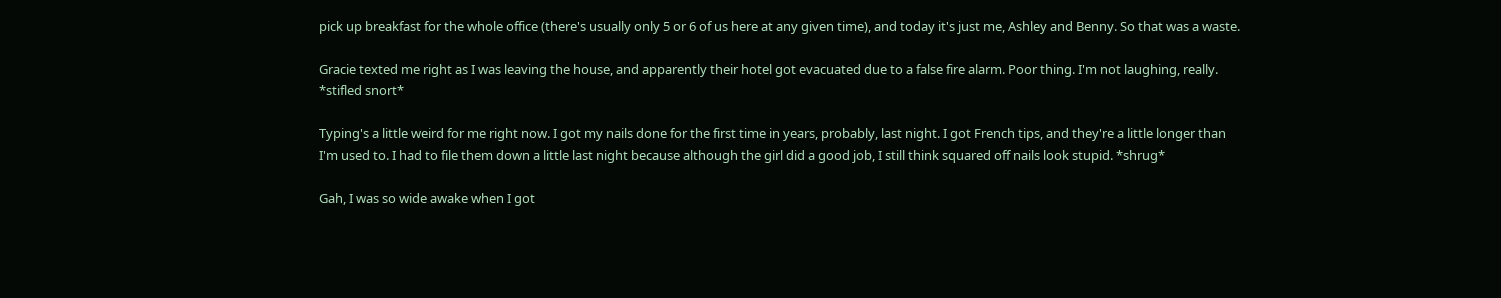pick up breakfast for the whole office (there's usually only 5 or 6 of us here at any given time), and today it's just me, Ashley and Benny. So that was a waste.

Gracie texted me right as I was leaving the house, and apparently their hotel got evacuated due to a false fire alarm. Poor thing. I'm not laughing, really. *stifled snort*

Typing's a little weird for me right now. I got my nails done for the first time in years, probably, last night. I got French tips, and they're a little longer than I'm used to. I had to file them down a little last night because although the girl did a good job, I still think squared off nails look stupid. *shrug*

Gah, I was so wide awake when I got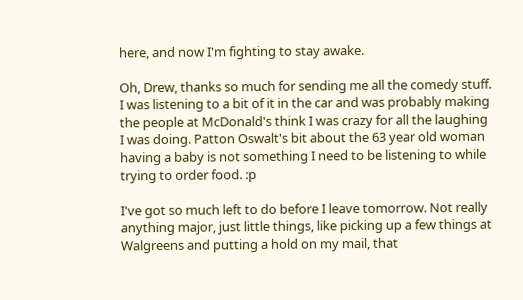here, and now I'm fighting to stay awake.

Oh, Drew, thanks so much for sending me all the comedy stuff. I was listening to a bit of it in the car and was probably making the people at McDonald's think I was crazy for all the laughing I was doing. Patton Oswalt's bit about the 63 year old woman having a baby is not something I need to be listening to while trying to order food. :p

I've got so much left to do before I leave tomorrow. Not really anything major, just little things, like picking up a few things at Walgreens and putting a hold on my mail, that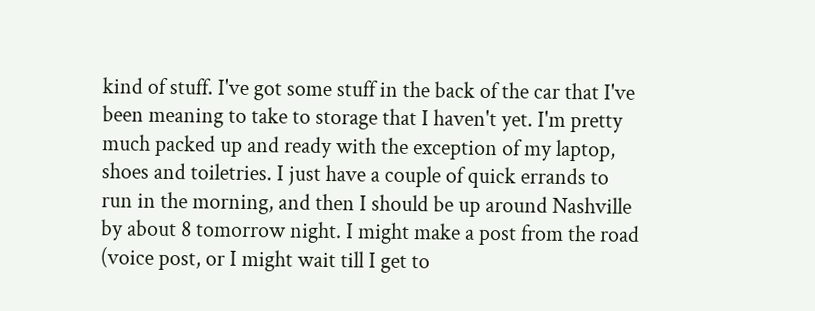kind of stuff. I've got some stuff in the back of the car that I've been meaning to take to storage that I haven't yet. I'm pretty much packed up and ready with the exception of my laptop, shoes and toiletries. I just have a couple of quick errands to run in the morning, and then I should be up around Nashville by about 8 tomorrow night. I might make a post from the road (voice post, or I might wait till I get to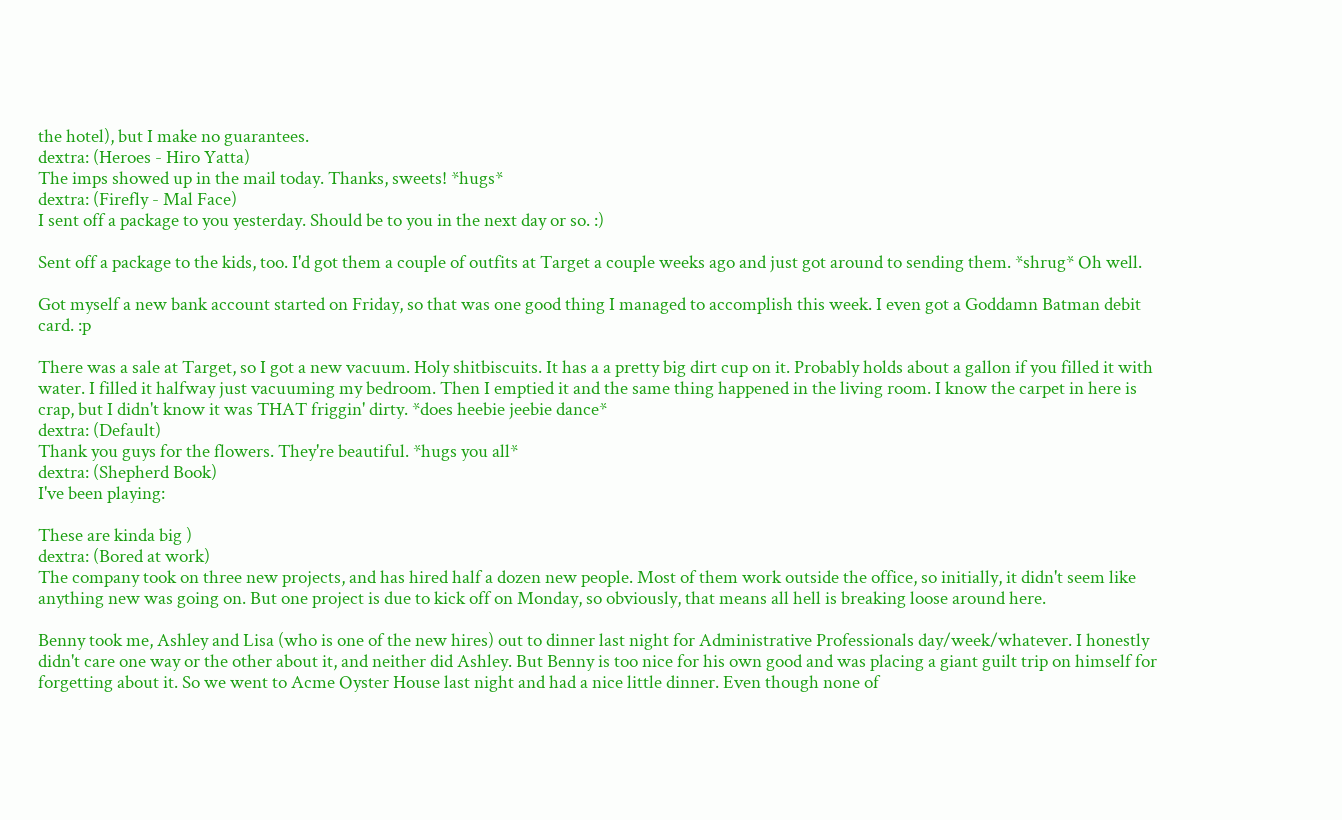the hotel), but I make no guarantees.
dextra: (Heroes - Hiro Yatta)
The imps showed up in the mail today. Thanks, sweets! *hugs*
dextra: (Firefly - Mal Face)
I sent off a package to you yesterday. Should be to you in the next day or so. :)

Sent off a package to the kids, too. I'd got them a couple of outfits at Target a couple weeks ago and just got around to sending them. *shrug* Oh well.

Got myself a new bank account started on Friday, so that was one good thing I managed to accomplish this week. I even got a Goddamn Batman debit card. :p

There was a sale at Target, so I got a new vacuum. Holy shitbiscuits. It has a a pretty big dirt cup on it. Probably holds about a gallon if you filled it with water. I filled it halfway just vacuuming my bedroom. Then I emptied it and the same thing happened in the living room. I know the carpet in here is crap, but I didn't know it was THAT friggin' dirty. *does heebie jeebie dance*
dextra: (Default)
Thank you guys for the flowers. They're beautiful. *hugs you all*
dextra: (Shepherd Book)
I've been playing:

These are kinda big )
dextra: (Bored at work)
The company took on three new projects, and has hired half a dozen new people. Most of them work outside the office, so initially, it didn't seem like anything new was going on. But one project is due to kick off on Monday, so obviously, that means all hell is breaking loose around here.

Benny took me, Ashley and Lisa (who is one of the new hires) out to dinner last night for Administrative Professionals day/week/whatever. I honestly didn't care one way or the other about it, and neither did Ashley. But Benny is too nice for his own good and was placing a giant guilt trip on himself for forgetting about it. So we went to Acme Oyster House last night and had a nice little dinner. Even though none of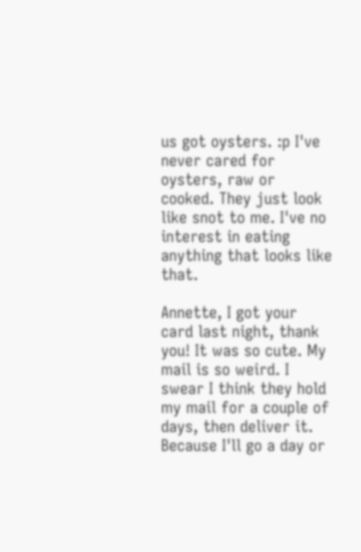us got oysters. :p I've never cared for oysters, raw or cooked. They just look like snot to me. I've no interest in eating anything that looks like that.

Annette, I got your card last night, thank you! It was so cute. My mail is so weird. I swear I think they hold my mail for a couple of days, then deliver it. Because I'll go a day or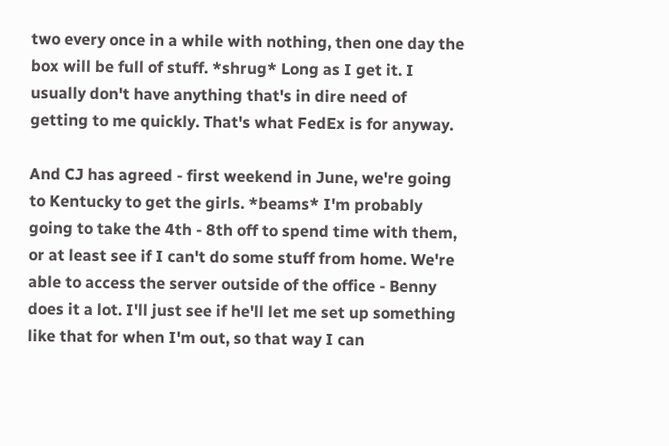two every once in a while with nothing, then one day the box will be full of stuff. *shrug* Long as I get it. I usually don't have anything that's in dire need of getting to me quickly. That's what FedEx is for anyway.

And CJ has agreed - first weekend in June, we're going to Kentucky to get the girls. *beams* I'm probably going to take the 4th - 8th off to spend time with them, or at least see if I can't do some stuff from home. We're able to access the server outside of the office - Benny does it a lot. I'll just see if he'll let me set up something like that for when I'm out, so that way I can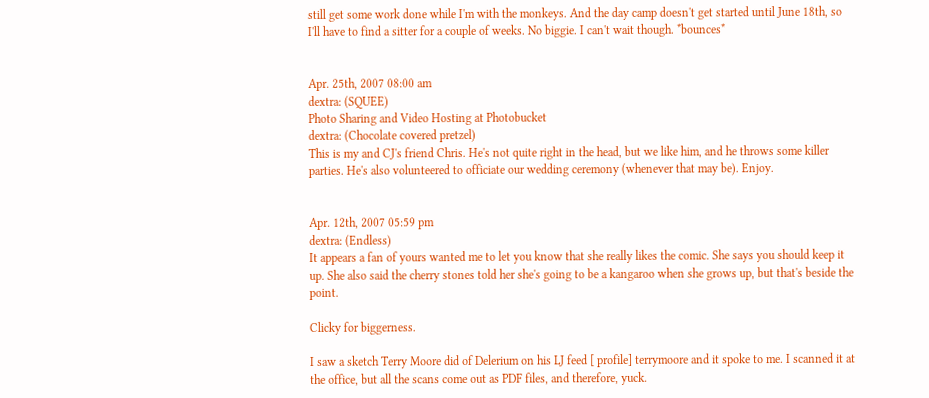still get some work done while I'm with the monkeys. And the day camp doesn't get started until June 18th, so I'll have to find a sitter for a couple of weeks. No biggie. I can't wait though. *bounces*


Apr. 25th, 2007 08:00 am
dextra: (SQUEE)
Photo Sharing and Video Hosting at Photobucket
dextra: (Chocolate covered pretzel)
This is my and CJ's friend Chris. He's not quite right in the head, but we like him, and he throws some killer parties. He's also volunteered to officiate our wedding ceremony (whenever that may be). Enjoy.


Apr. 12th, 2007 05:59 pm
dextra: (Endless)
It appears a fan of yours wanted me to let you know that she really likes the comic. She says you should keep it up. She also said the cherry stones told her she's going to be a kangaroo when she grows up, but that's beside the point.

Clicky for biggerness.

I saw a sketch Terry Moore did of Delerium on his LJ feed [ profile] terrymoore and it spoke to me. I scanned it at the office, but all the scans come out as PDF files, and therefore, yuck.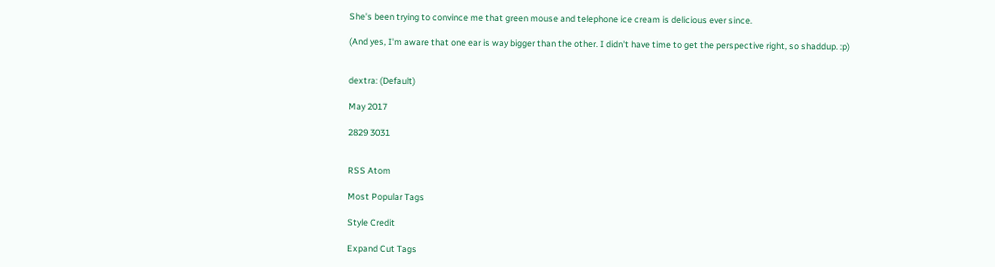She's been trying to convince me that green mouse and telephone ice cream is delicious ever since.

(And yes, I'm aware that one ear is way bigger than the other. I didn't have time to get the perspective right, so shaddup. :p)


dextra: (Default)

May 2017

2829 3031


RSS Atom

Most Popular Tags

Style Credit

Expand Cut Tags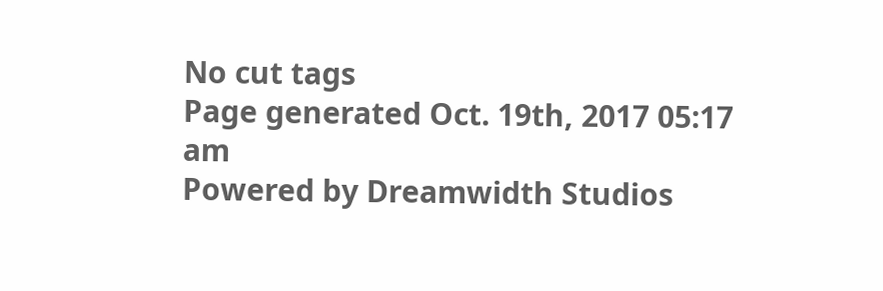No cut tags
Page generated Oct. 19th, 2017 05:17 am
Powered by Dreamwidth Studios